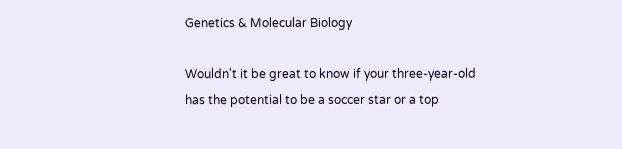Genetics & Molecular Biology

Wouldn't it be great to know if your three-year-old has the potential to be a soccer star or a top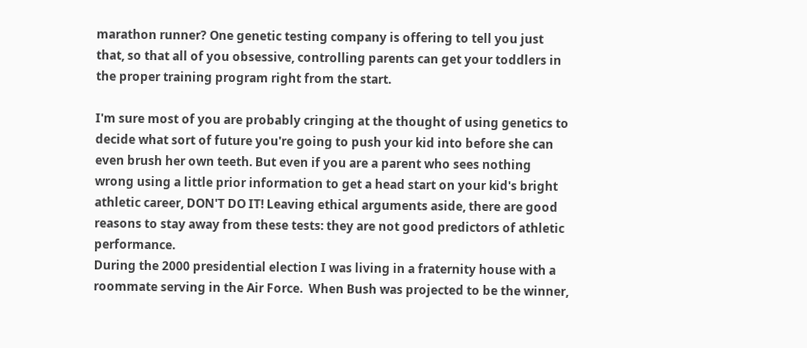marathon runner? One genetic testing company is offering to tell you just that, so that all of you obsessive, controlling parents can get your toddlers in the proper training program right from the start.

I'm sure most of you are probably cringing at the thought of using genetics to decide what sort of future you're going to push your kid into before she can even brush her own teeth. But even if you are a parent who sees nothing wrong using a little prior information to get a head start on your kid's bright athletic career, DON'T DO IT! Leaving ethical arguments aside, there are good reasons to stay away from these tests: they are not good predictors of athletic performance.
During the 2000 presidential election I was living in a fraternity house with a roommate serving in the Air Force.  When Bush was projected to be the winner,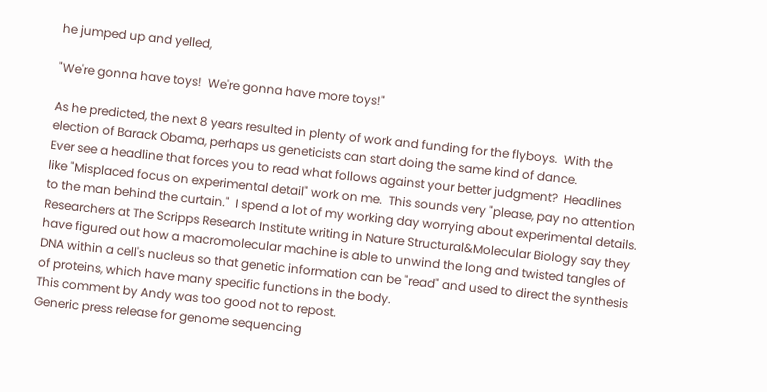he jumped up and yelled,

"We're gonna have toys!  We're gonna have more toys!"

As he predicted, the next 8 years resulted in plenty of work and funding for the flyboys.  With the election of Barack Obama, perhaps us geneticists can start doing the same kind of dance.
Ever see a headline that forces you to read what follows against your better judgment?  Headlines like "Misplaced focus on experimental detail" work on me.  This sounds very "please, pay no attention to the man behind the curtain."  I spend a lot of my working day worrying about experimental details.
Researchers at The Scripps Research Institute writing in Nature Structural&Molecular Biology say they have figured out how a macromolecular machine is able to unwind the long and twisted tangles of DNA within a cell's nucleus so that genetic information can be "read" and used to direct the synthesis of proteins, which have many specific functions in the body.
This comment by Andy was too good not to repost.
Generic press release for genome sequencing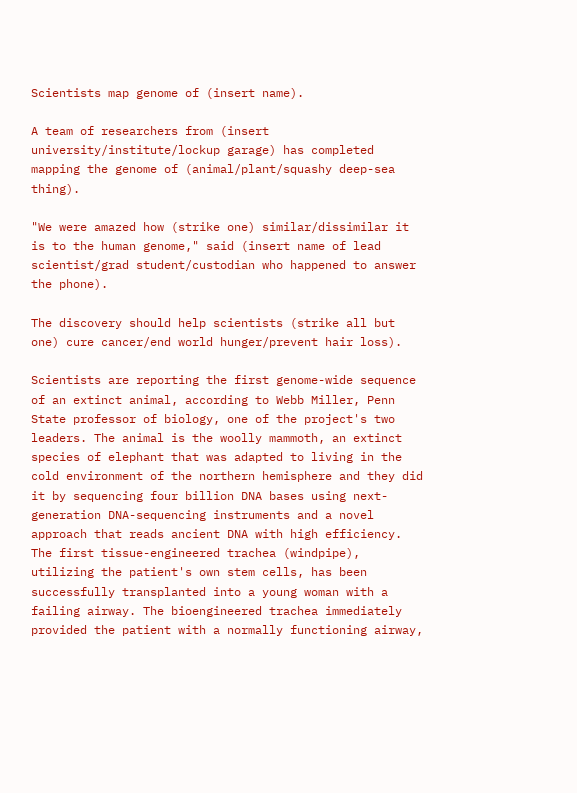Scientists map genome of (insert name).

A team of researchers from (insert university/institute/lockup garage) has completed mapping the genome of (animal/plant/squashy deep-sea thing).

"We were amazed how (strike one) similar/dissimilar it is to the human genome," said (insert name of lead scientist/grad student/custodian who happened to answer the phone).

The discovery should help scientists (strike all but one) cure cancer/end world hunger/prevent hair loss).

Scientists are reporting the first genome-wide sequence of an extinct animal, according to Webb Miller, Penn State professor of biology, one of the project's two leaders. The animal is the woolly mammoth, an extinct species of elephant that was adapted to living in the cold environment of the northern hemisphere and they did it by sequencing four billion DNA bases using next-generation DNA-sequencing instruments and a novel approach that reads ancient DNA with high efficiency.
The first tissue-engineered trachea (windpipe), utilizing the patient's own stem cells, has been successfully transplanted into a young woman with a failing airway. The bioengineered trachea immediately provided the patient with a normally functioning airway,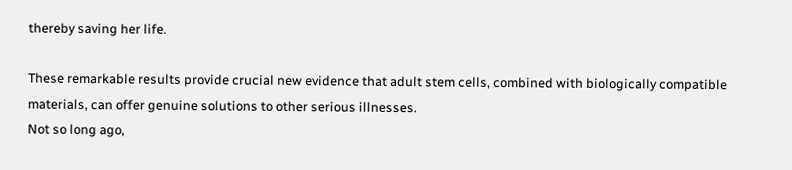thereby saving her life.

These remarkable results provide crucial new evidence that adult stem cells, combined with biologically compatible materials, can offer genuine solutions to other serious illnesses.
Not so long ago,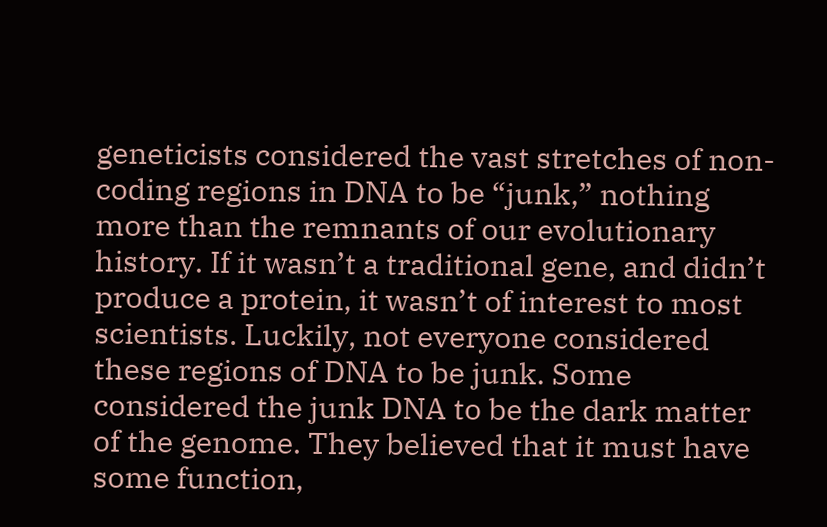geneticists considered the vast stretches of non-coding regions in DNA to be “junk,” nothing more than the remnants of our evolutionary history. If it wasn’t a traditional gene, and didn’t produce a protein, it wasn’t of interest to most scientists. Luckily, not everyone considered these regions of DNA to be junk. Some considered the junk DNA to be the dark matter of the genome. They believed that it must have some function,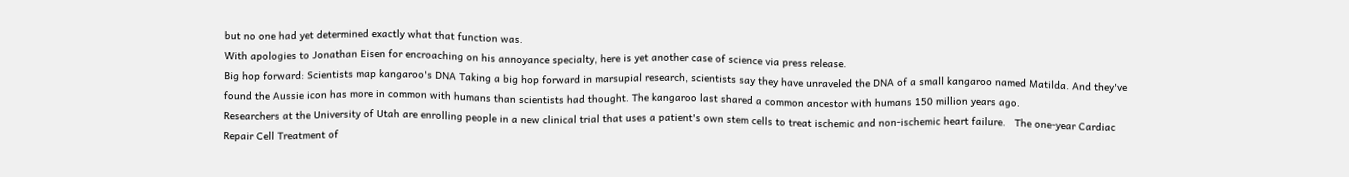but no one had yet determined exactly what that function was.
With apologies to Jonathan Eisen for encroaching on his annoyance specialty, here is yet another case of science via press release.
Big hop forward: Scientists map kangaroo's DNA Taking a big hop forward in marsupial research, scientists say they have unraveled the DNA of a small kangaroo named Matilda. And they've found the Aussie icon has more in common with humans than scientists had thought. The kangaroo last shared a common ancestor with humans 150 million years ago.
Researchers at the University of Utah are enrolling people in a new clinical trial that uses a patient's own stem cells to treat ischemic and non-ischemic heart failure.   The one-year Cardiac Repair Cell Treatment of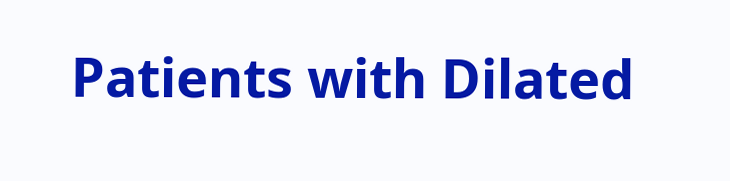Patients with Dilated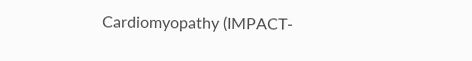Cardiomyopathy (IMPACT-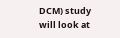DCM) study will look at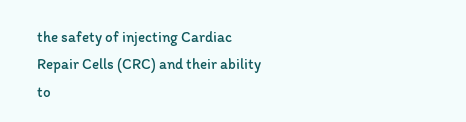the safety of injecting Cardiac Repair Cells (CRC) and their ability to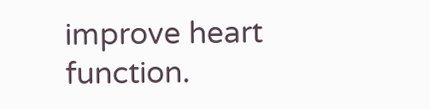improve heart function.